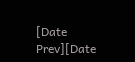[Date Prev][Date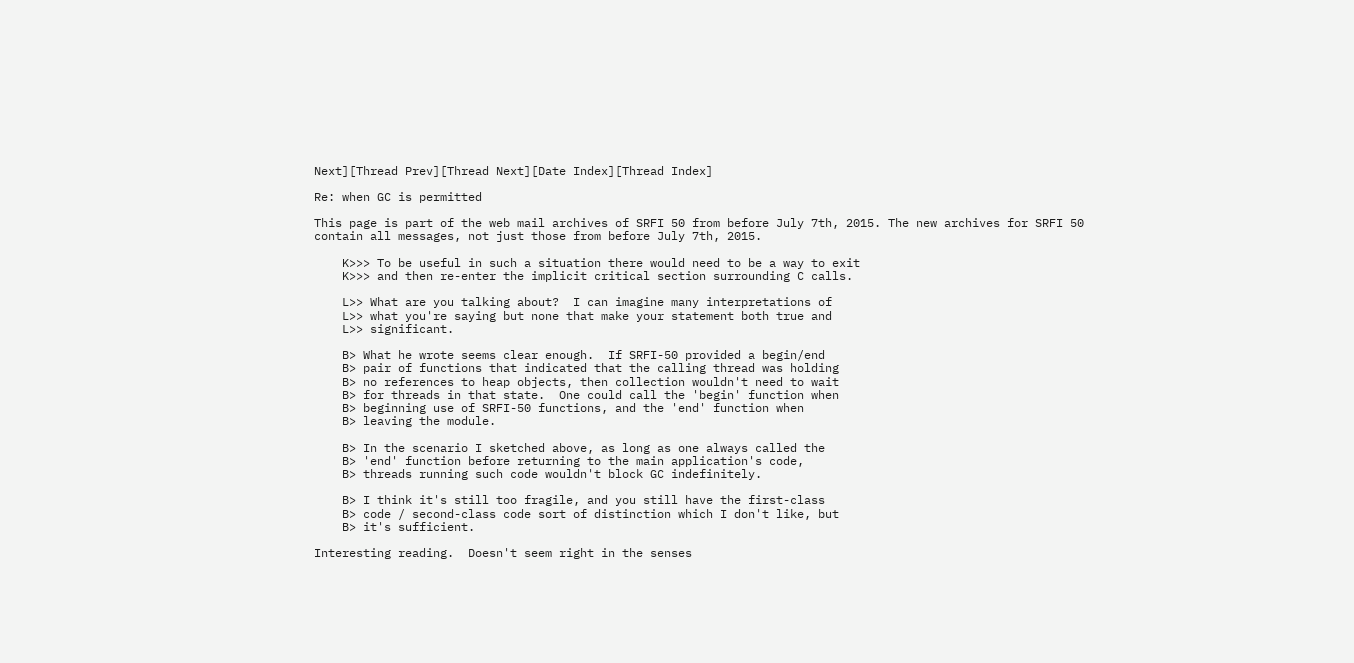Next][Thread Prev][Thread Next][Date Index][Thread Index]

Re: when GC is permitted

This page is part of the web mail archives of SRFI 50 from before July 7th, 2015. The new archives for SRFI 50 contain all messages, not just those from before July 7th, 2015.

    K>>> To be useful in such a situation there would need to be a way to exit
    K>>> and then re-enter the implicit critical section surrounding C calls.

    L>> What are you talking about?  I can imagine many interpretations of
    L>> what you're saying but none that make your statement both true and
    L>> significant.

    B> What he wrote seems clear enough.  If SRFI-50 provided a begin/end
    B> pair of functions that indicated that the calling thread was holding
    B> no references to heap objects, then collection wouldn't need to wait
    B> for threads in that state.  One could call the 'begin' function when
    B> beginning use of SRFI-50 functions, and the 'end' function when
    B> leaving the module.

    B> In the scenario I sketched above, as long as one always called the
    B> 'end' function before returning to the main application's code,
    B> threads running such code wouldn't block GC indefinitely.

    B> I think it's still too fragile, and you still have the first-class
    B> code / second-class code sort of distinction which I don't like, but
    B> it's sufficient.

Interesting reading.  Doesn't seem right in the senses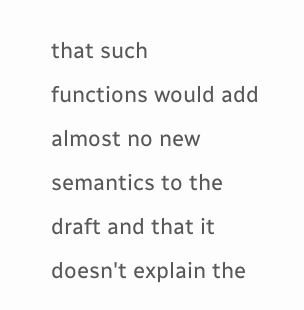that such
functions would add almost no new semantics to the draft and that it
doesn't explain the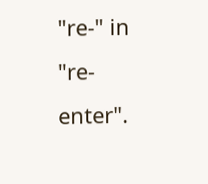"re-" in "re-enter".